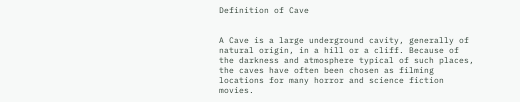Definition of Cave


A Cave is a large underground cavity, generally of natural origin, in a hill or a cliff. Because of the darkness and atmosphere typical of such places, the caves have often been chosen as filming locations for many horror and science fiction movies.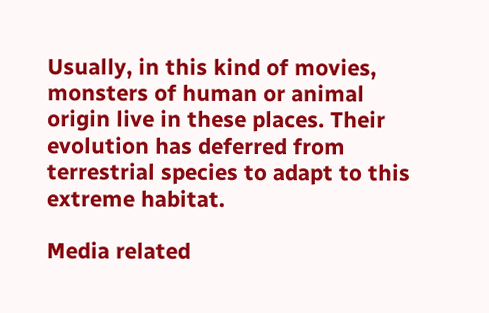Usually, in this kind of movies, monsters of human or animal origin live in these places. Their evolution has deferred from terrestrial species to adapt to this extreme habitat.

Media related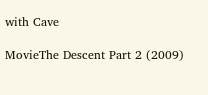with Cave

MovieThe Descent Part 2 (2009)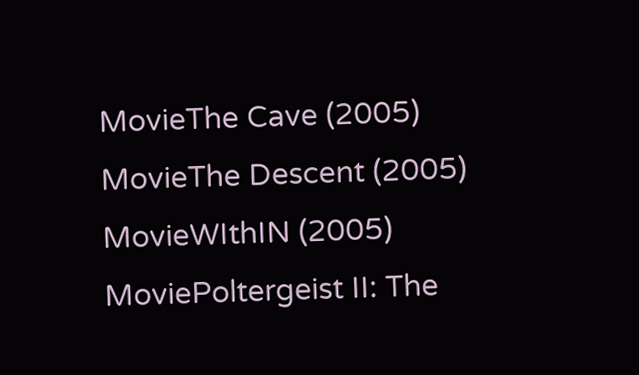MovieThe Cave (2005)
MovieThe Descent (2005)
MovieWIthIN (2005)
MoviePoltergeist II: The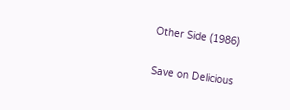Other Side (1986)

Save on Delicious